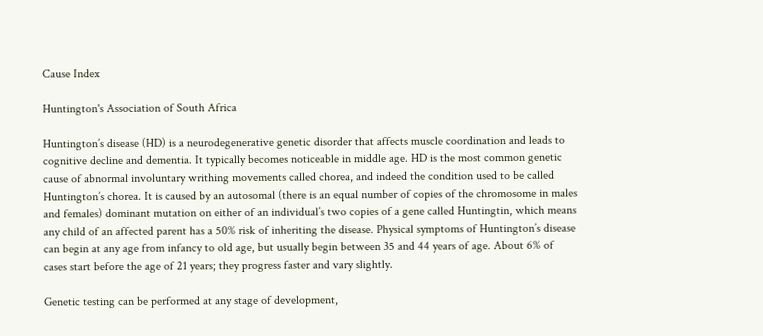Cause Index

Huntington's Association of South Africa

Huntington’s disease (HD) is a neurodegenerative genetic disorder that affects muscle coordination and leads to cognitive decline and dementia. It typically becomes noticeable in middle age. HD is the most common genetic cause of abnormal involuntary writhing movements called chorea, and indeed the condition used to be called Huntington’s chorea. It is caused by an autosomal (there is an equal number of copies of the chromosome in males and females) dominant mutation on either of an individual’s two copies of a gene called Huntingtin, which means any child of an affected parent has a 50% risk of inheriting the disease. Physical symptoms of Huntington’s disease can begin at any age from infancy to old age, but usually begin between 35 and 44 years of age. About 6% of cases start before the age of 21 years; they progress faster and vary slightly.

Genetic testing can be performed at any stage of development,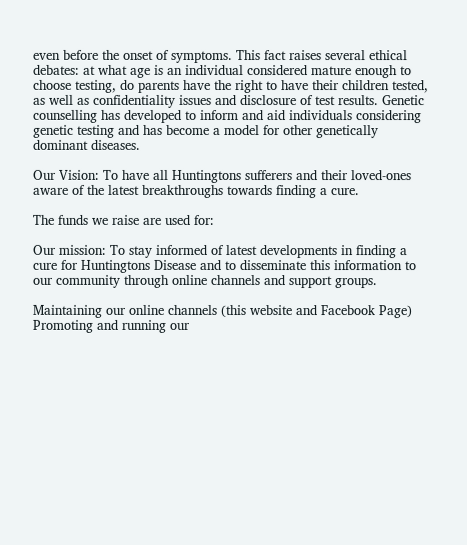even before the onset of symptoms. This fact raises several ethical debates: at what age is an individual considered mature enough to choose testing, do parents have the right to have their children tested, as well as confidentiality issues and disclosure of test results. Genetic counselling has developed to inform and aid individuals considering genetic testing and has become a model for other genetically dominant diseases.

Our Vision: To have all Huntingtons sufferers and their loved-ones aware of the latest breakthroughs towards finding a cure.

The funds we raise are used for:

Our mission: To stay informed of latest developments in finding a cure for Huntingtons Disease and to disseminate this information to our community through online channels and support groups.

Maintaining our online channels (this website and Facebook Page)
Promoting and running our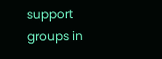support groups in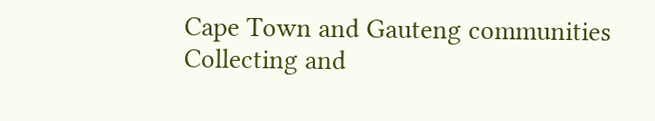Cape Town and Gauteng communities
Collecting and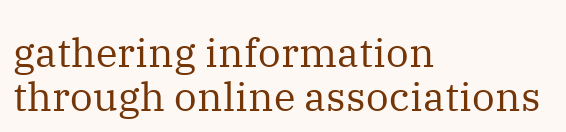gathering information through online associations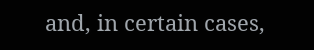and, in certain cases,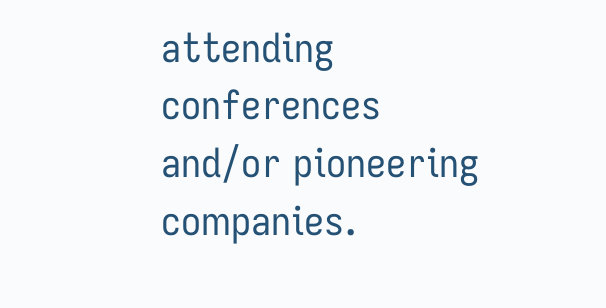attending conferences and/or pioneering companies.